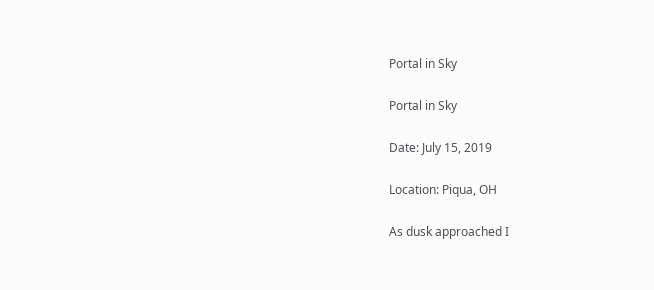Portal in Sky

Portal in Sky

Date: July 15, 2019

Location: Piqua, OH

As dusk approached I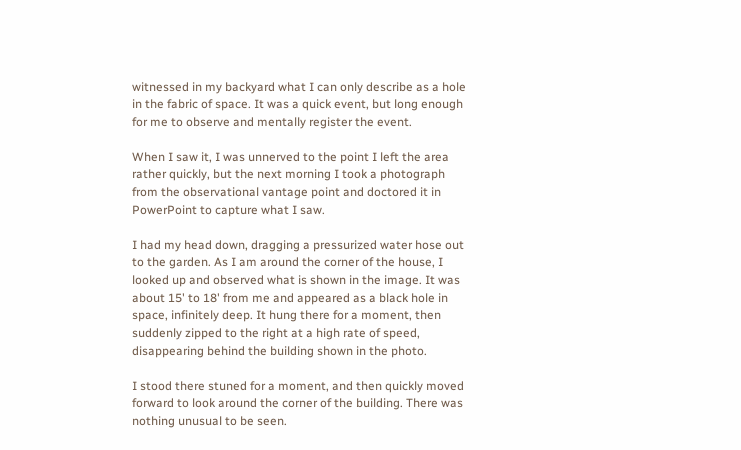witnessed in my backyard what I can only describe as a hole in the fabric of space. It was a quick event, but long enough for me to observe and mentally register the event.

When I saw it, I was unnerved to the point I left the area rather quickly, but the next morning I took a photograph from the observational vantage point and doctored it in PowerPoint to capture what I saw.

I had my head down, dragging a pressurized water hose out to the garden. As I am around the corner of the house, I looked up and observed what is shown in the image. It was about 15' to 18' from me and appeared as a black hole in space, infinitely deep. It hung there for a moment, then suddenly zipped to the right at a high rate of speed, disappearing behind the building shown in the photo.

I stood there stuned for a moment, and then quickly moved forward to look around the corner of the building. There was nothing unusual to be seen.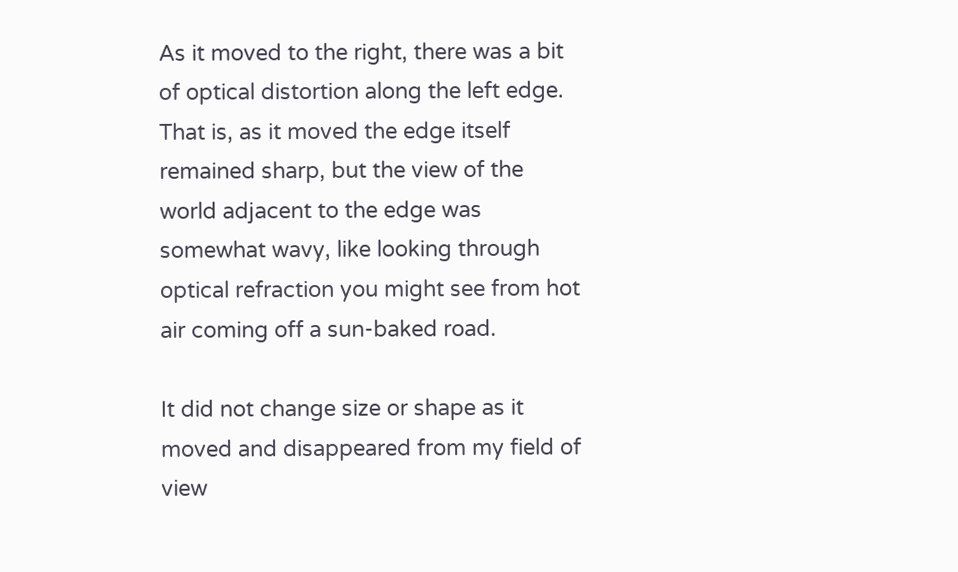As it moved to the right, there was a bit of optical distortion along the left edge. That is, as it moved the edge itself remained sharp, but the view of the world adjacent to the edge was somewhat wavy, like looking through optical refraction you might see from hot air coming off a sun-baked road.

It did not change size or shape as it moved and disappeared from my field of view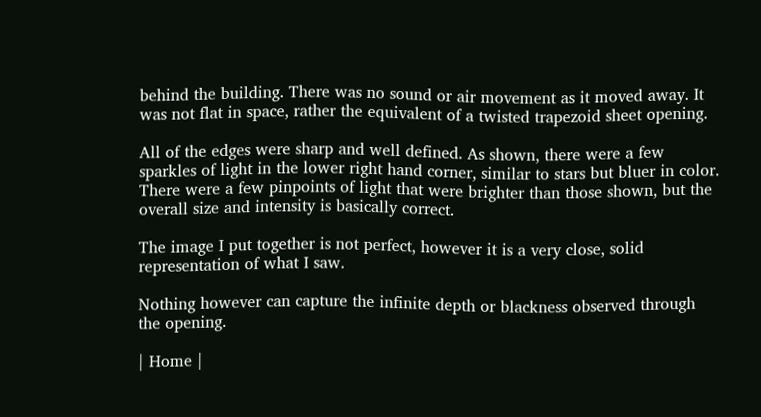behind the building. There was no sound or air movement as it moved away. It was not flat in space, rather the equivalent of a twisted trapezoid sheet opening.

All of the edges were sharp and well defined. As shown, there were a few sparkles of light in the lower right hand corner, similar to stars but bluer in color. There were a few pinpoints of light that were brighter than those shown, but the overall size and intensity is basically correct.

The image I put together is not perfect, however it is a very close, solid representation of what I saw.

Nothing however can capture the infinite depth or blackness observed through the opening.

| Home |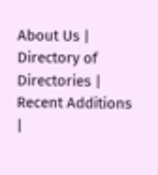About Us | Directory of Directories | Recent Additions |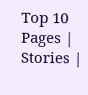Top 10 Pages | Stories |